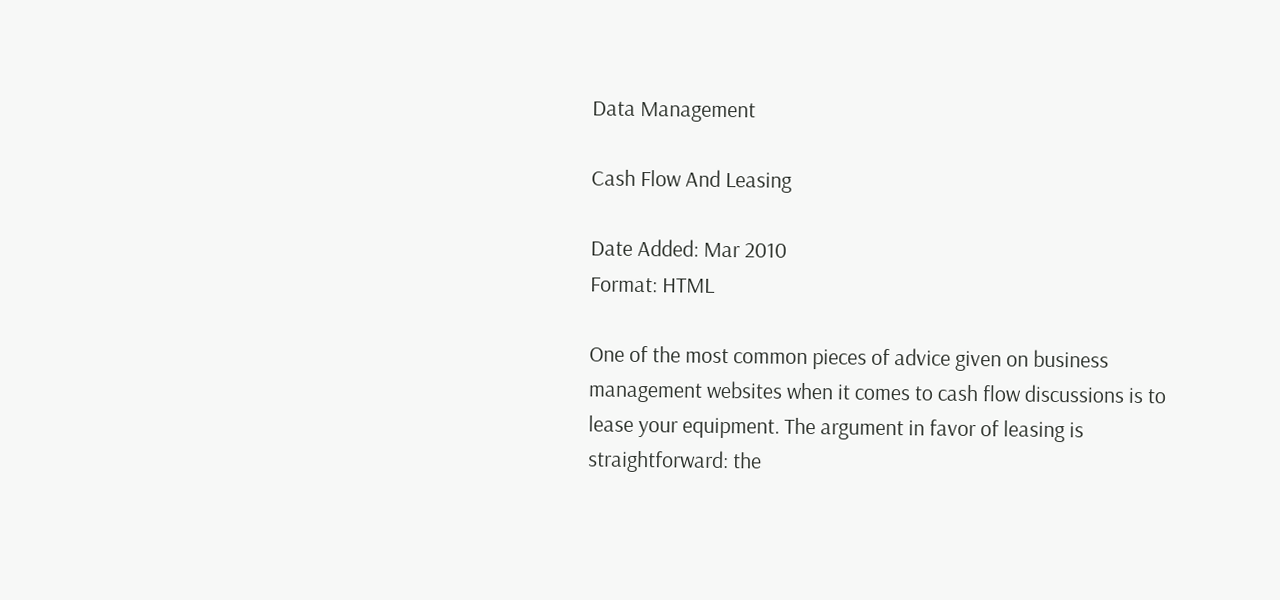Data Management

Cash Flow And Leasing

Date Added: Mar 2010
Format: HTML

One of the most common pieces of advice given on business management websites when it comes to cash flow discussions is to lease your equipment. The argument in favor of leasing is straightforward: the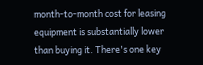month-to-month cost for leasing equipment is substantially lower than buying it. There's one key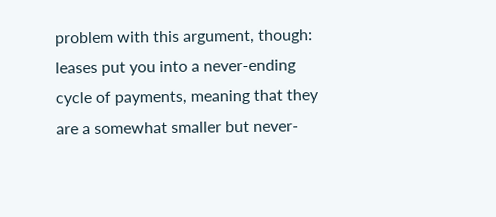problem with this argument, though: leases put you into a never-ending cycle of payments, meaning that they are a somewhat smaller but never-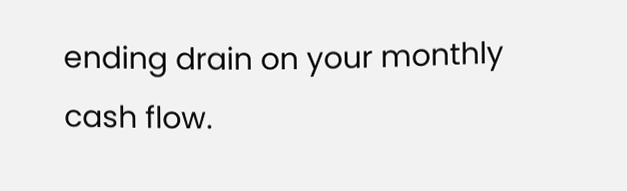ending drain on your monthly cash flow.